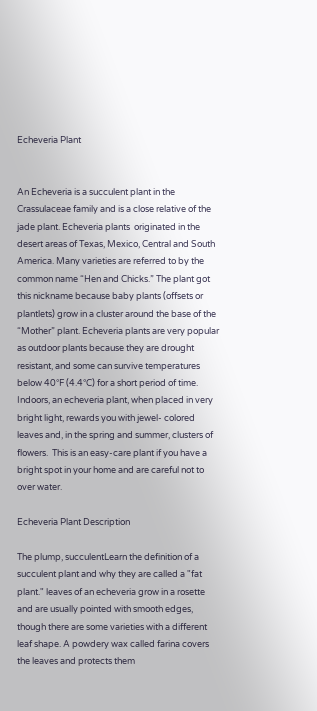Echeveria Plant


An Echeveria is a succulent plant in the Crassulaceae family and is a close relative of the jade plant. Echeveria plants  originated in the desert areas of Texas, Mexico, Central and South America. Many varieties are referred to by the common name “Hen and Chicks.” The plant got this nickname because baby plants (offsets or plantlets) grow in a cluster around the base of the “Mother” plant. Echeveria plants are very popular as outdoor plants because they are drought resistant, and some can survive temperatures below 40°F (4.4°C) for a short period of time. Indoors, an echeveria plant, when placed in very bright light, rewards you with jewel- colored leaves and, in the spring and summer, clusters of flowers.  This is an easy-care plant if you have a bright spot in your home and are careful not to over water.

Echeveria Plant Description

The plump, succulentLearn the definition of a succulent plant and why they are called a "fat plant." leaves of an echeveria grow in a rosette and are usually pointed with smooth edges, though there are some varieties with a different leaf shape. A powdery wax called farina covers the leaves and protects them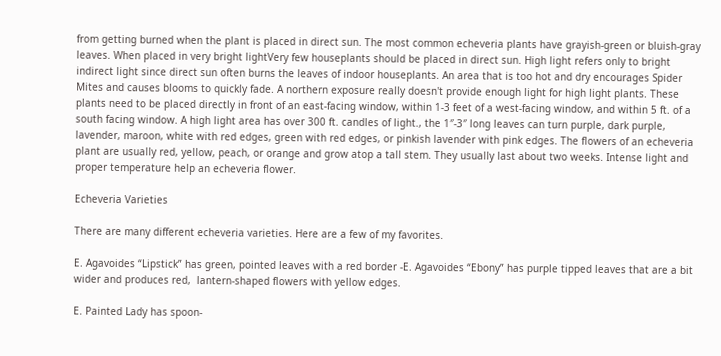from getting burned when the plant is placed in direct sun. The most common echeveria plants have grayish-green or bluish-gray leaves. When placed in very bright lightVery few houseplants should be placed in direct sun. High light refers only to bright indirect light since direct sun often burns the leaves of indoor houseplants. An area that is too hot and dry encourages Spider Mites and causes blooms to quickly fade. A northern exposure really doesn't provide enough light for high light plants. These plants need to be placed directly in front of an east-facing window, within 1-3 feet of a west-facing window, and within 5 ft. of a south facing window. A high light area has over 300 ft. candles of light., the 1″-3″ long leaves can turn purple, dark purple, lavender, maroon, white with red edges, green with red edges, or pinkish lavender with pink edges. The flowers of an echeveria plant are usually red, yellow, peach, or orange and grow atop a tall stem. They usually last about two weeks. Intense light and proper temperature help an echeveria flower.

Echeveria Varieties

There are many different echeveria varieties. Here are a few of my favorites.

E. Agavoides “Lipstick” has green, pointed leaves with a red border -E. Agavoides “Ebony” has purple tipped leaves that are a bit wider and produces red,  lantern-shaped flowers with yellow edges.

E. Painted Lady has spoon-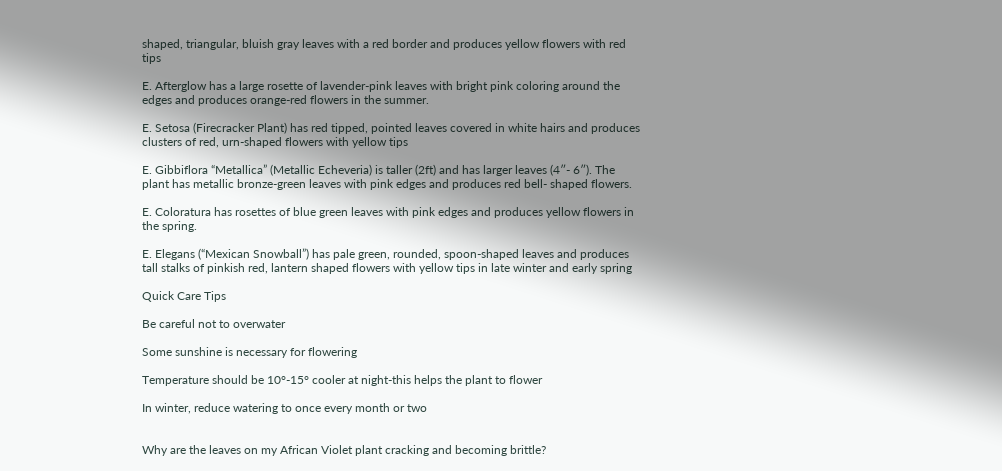shaped, triangular, bluish gray leaves with a red border and produces yellow flowers with red tips

E. Afterglow has a large rosette of lavender-pink leaves with bright pink coloring around the edges and produces orange-red flowers in the summer.

E. Setosa (Firecracker Plant) has red tipped, pointed leaves covered in white hairs and produces clusters of red, urn-shaped flowers with yellow tips

E. Gibbiflora “Metallica” (Metallic Echeveria) is taller (2ft) and has larger leaves (4″- 6″). The plant has metallic bronze-green leaves with pink edges and produces red bell- shaped flowers.

E. Coloratura has rosettes of blue green leaves with pink edges and produces yellow flowers in the spring.

E. Elegans (“Mexican Snowball”) has pale green, rounded, spoon-shaped leaves and produces tall stalks of pinkish red, lantern shaped flowers with yellow tips in late winter and early spring

Quick Care Tips

Be careful not to overwater

Some sunshine is necessary for flowering

Temperature should be 10°-15° cooler at night-this helps the plant to flower

In winter, reduce watering to once every month or two


Why are the leaves on my African Violet plant cracking and becoming brittle?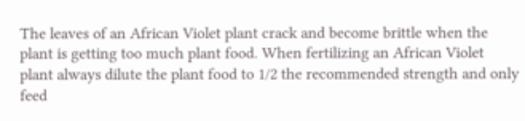The leaves of an African Violet plant crack and become brittle when the plant is getting too much plant food. When fertilizing an African Violet plant always dilute the plant food to 1/2 the recommended strength and only feed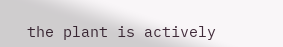the plant is actively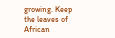growing. Keep the leaves of African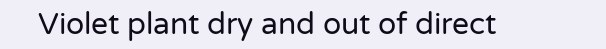Violet plant dry and out of direct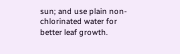sun; and use plain non-chlorinated water for better leaf growth.